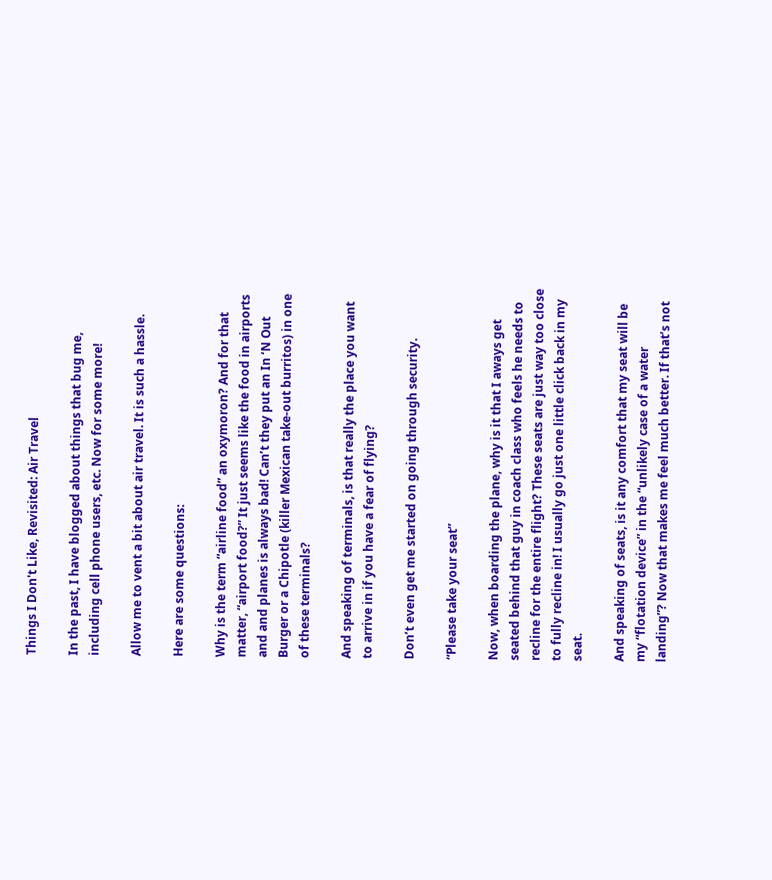Things I Don't Like, Revisited: Air Travel

In the past, I have blogged about things that bug me, including cell phone users, etc. Now for some more!

Allow me to vent a bit about air travel. It is such a hassle.

Here are some questions:

Why is the term “airline food” an oxymoron? And for that matter, “airport food?” It just seems like the food in airports and and planes is always bad! Can’t they put an In ‘N Out Burger or a Chipotle (killer Mexican take-out burritos) in one of these terminals?

And speaking of terminals, is that really the place you want to arrive in if you have a fear of flying?

Don’t even get me started on going through security.

“Please take your seat”

Now, when boarding the plane, why is it that I aways get seated behind that guy in coach class who feels he needs to recline for the entire flight? These seats are just way too close to fully recline in! I usually go just one little click back in my seat.

And speaking of seats, is it any comfort that my seat will be my “flotation device” in the “unlikely case of a water landing”? Now that makes me feel much better. If that’s not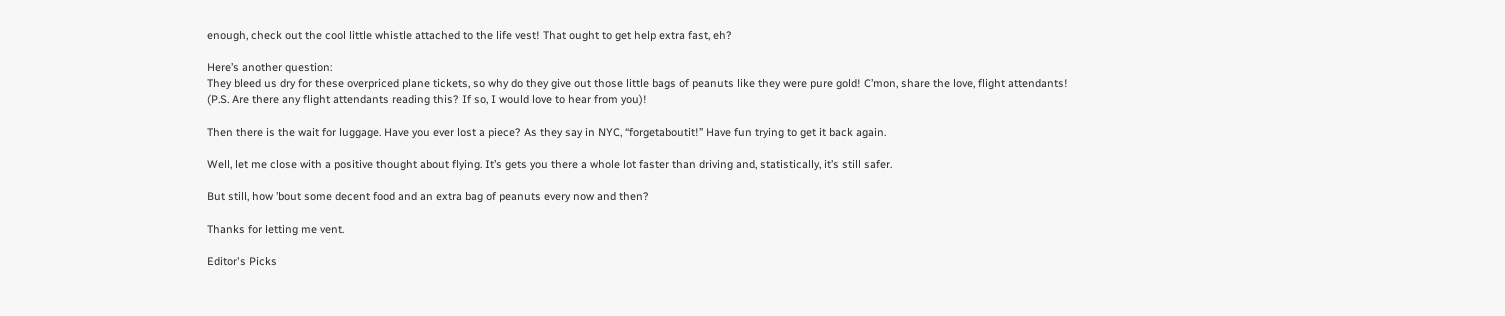enough, check out the cool little whistle attached to the life vest! That ought to get help extra fast, eh?

Here’s another question:
They bleed us dry for these overpriced plane tickets, so why do they give out those little bags of peanuts like they were pure gold! C’mon, share the love, flight attendants! (P.S. Are there any flight attendants reading this? If so, I would love to hear from you)!

Then there is the wait for luggage. Have you ever lost a piece? As they say in NYC, “forgetaboutit!” Have fun trying to get it back again.

Well, let me close with a positive thought about flying. It’s gets you there a whole lot faster than driving and, statistically, it’s still safer.

But still, how ’bout some decent food and an extra bag of peanuts every now and then?

Thanks for letting me vent.

Editor's Picks